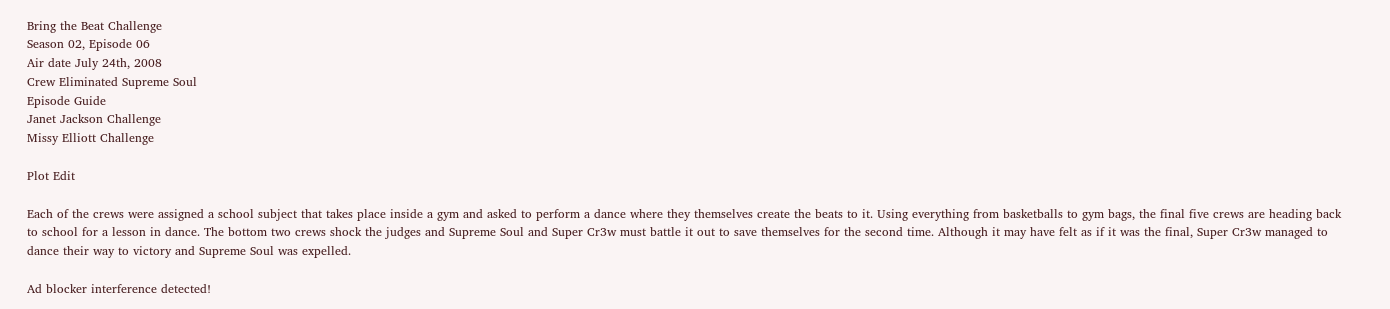Bring the Beat Challenge
Season 02, Episode 06
Air date July 24th, 2008
Crew Eliminated Supreme Soul
Episode Guide
Janet Jackson Challenge
Missy Elliott Challenge

Plot Edit

Each of the crews were assigned a school subject that takes place inside a gym and asked to perform a dance where they themselves create the beats to it. Using everything from basketballs to gym bags, the final five crews are heading back to school for a lesson in dance. The bottom two crews shock the judges and Supreme Soul and Super Cr3w must battle it out to save themselves for the second time. Although it may have felt as if it was the final, Super Cr3w managed to dance their way to victory and Supreme Soul was expelled.

Ad blocker interference detected!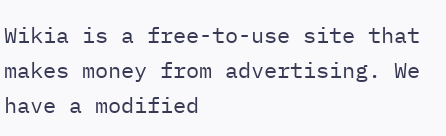Wikia is a free-to-use site that makes money from advertising. We have a modified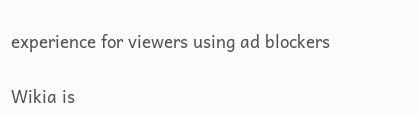experience for viewers using ad blockers

Wikia is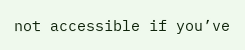not accessible if you’ve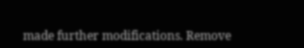made further modifications. Remove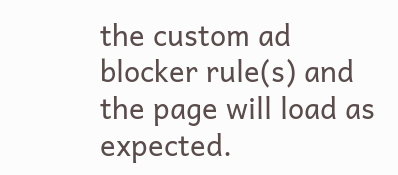the custom ad blocker rule(s) and the page will load as expected.